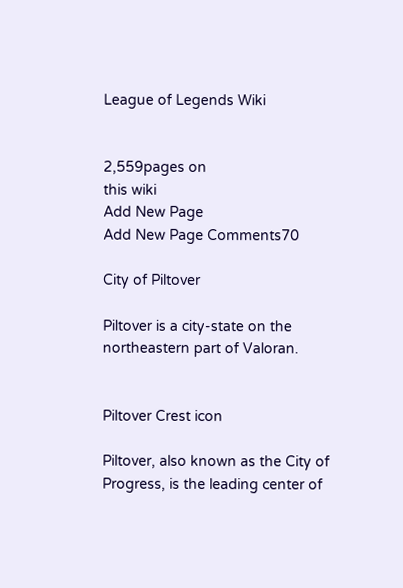League of Legends Wiki


2,559pages on
this wiki
Add New Page
Add New Page Comments70

City of Piltover

Piltover is a city-state on the northeastern part of Valoran.


Piltover Crest icon

Piltover, also known as the City of Progress, is the leading center of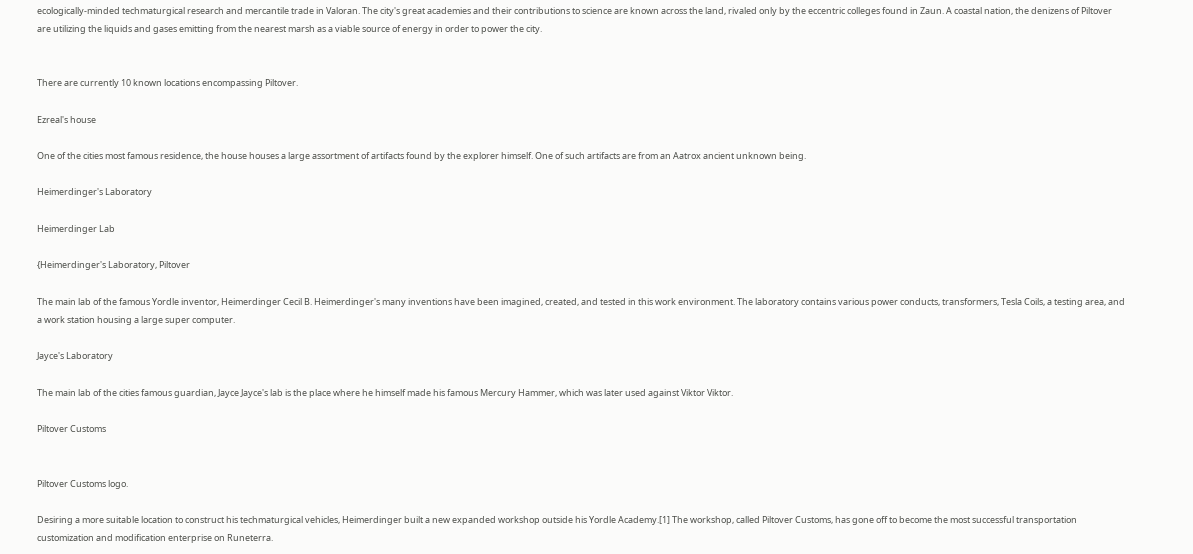ecologically-minded techmaturgical research and mercantile trade in Valoran. The city's great academies and their contributions to science are known across the land, rivaled only by the eccentric colleges found in Zaun. A coastal nation, the denizens of Piltover are utilizing the liquids and gases emitting from the nearest marsh as a viable source of energy in order to power the city.


There are currently 10 known locations encompassing Piltover.

Ezreal's house

One of the cities most famous residence, the house houses a large assortment of artifacts found by the explorer himself. One of such artifacts are from an Aatrox ancient unknown being.

Heimerdinger's Laboratory

Heimerdinger Lab

{Heimerdinger's Laboratory, Piltover

The main lab of the famous Yordle inventor, Heimerdinger Cecil B. Heimerdinger's many inventions have been imagined, created, and tested in this work environment. The laboratory contains various power conducts, transformers, Tesla Coils, a testing area, and a work station housing a large super computer.

Jayce's Laboratory

The main lab of the cities famous guardian, Jayce Jayce's lab is the place where he himself made his famous Mercury Hammer, which was later used against Viktor Viktor.

Piltover Customs


Piltover Customs logo.

Desiring a more suitable location to construct his techmaturgical vehicles, Heimerdinger built a new expanded workshop outside his Yordle Academy.[1] The workshop, called Piltover Customs, has gone off to become the most successful transportation customization and modification enterprise on Runeterra.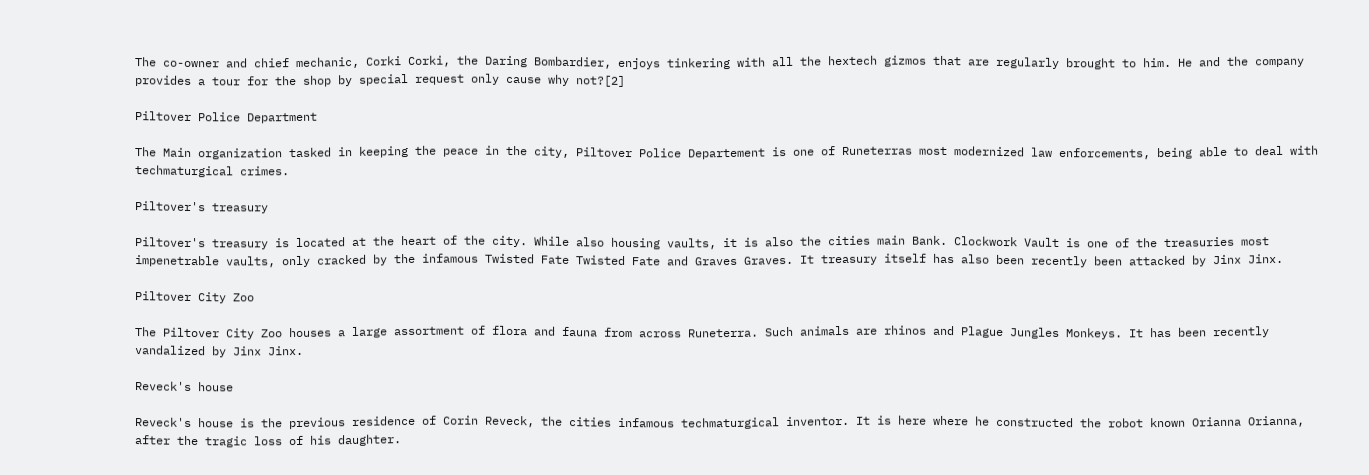The co-owner and chief mechanic, Corki Corki, the Daring Bombardier, enjoys tinkering with all the hextech gizmos that are regularly brought to him. He and the company provides a tour for the shop by special request only cause why not?[2]

Piltover Police Department

The Main organization tasked in keeping the peace in the city, Piltover Police Departement is one of Runeterras most modernized law enforcements, being able to deal with techmaturgical crimes.

Piltover's treasury

Piltover's treasury is located at the heart of the city. While also housing vaults, it is also the cities main Bank. Clockwork Vault is one of the treasuries most impenetrable vaults, only cracked by the infamous Twisted Fate Twisted Fate and Graves Graves. It treasury itself has also been recently been attacked by Jinx Jinx.

Piltover City Zoo

The Piltover City Zoo houses a large assortment of flora and fauna from across Runeterra. Such animals are rhinos and Plague Jungles Monkeys. It has been recently vandalized by Jinx Jinx.

Reveck's house

Reveck's house is the previous residence of Corin Reveck, the cities infamous techmaturgical inventor. It is here where he constructed the robot known Orianna Orianna, after the tragic loss of his daughter.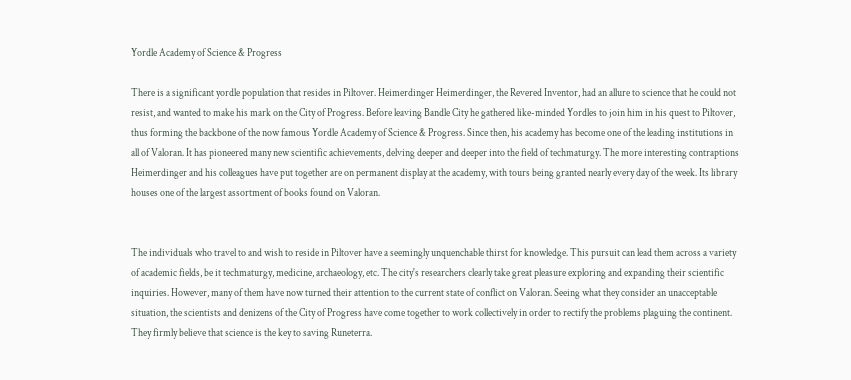Yordle Academy of Science & Progress

There is a significant yordle population that resides in Piltover. Heimerdinger Heimerdinger, the Revered Inventor, had an allure to science that he could not resist, and wanted to make his mark on the City of Progress. Before leaving Bandle City he gathered like-minded Yordles to join him in his quest to Piltover, thus forming the backbone of the now famous Yordle Academy of Science & Progress. Since then, his academy has become one of the leading institutions in all of Valoran. It has pioneered many new scientific achievements, delving deeper and deeper into the field of techmaturgy. The more interesting contraptions Heimerdinger and his colleagues have put together are on permanent display at the academy, with tours being granted nearly every day of the week. Its library houses one of the largest assortment of books found on Valoran.


The individuals who travel to and wish to reside in Piltover have a seemingly unquenchable thirst for knowledge. This pursuit can lead them across a variety of academic fields, be it techmaturgy, medicine, archaeology, etc. The city's researchers clearly take great pleasure exploring and expanding their scientific inquiries. However, many of them have now turned their attention to the current state of conflict on Valoran. Seeing what they consider an unacceptable situation, the scientists and denizens of the City of Progress have come together to work collectively in order to rectify the problems plaguing the continent. They firmly believe that science is the key to saving Runeterra.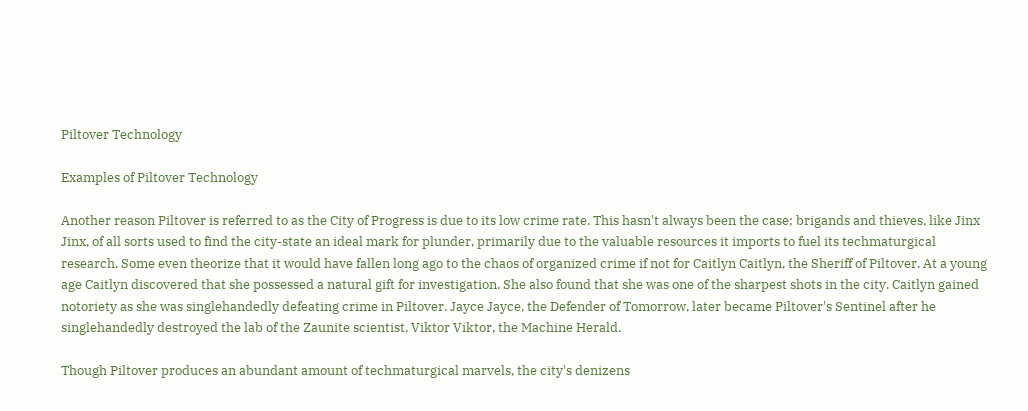Piltover Technology

Examples of Piltover Technology

Another reason Piltover is referred to as the City of Progress is due to its low crime rate. This hasn't always been the case; brigands and thieves, like Jinx Jinx, of all sorts used to find the city-state an ideal mark for plunder, primarily due to the valuable resources it imports to fuel its techmaturgical research. Some even theorize that it would have fallen long ago to the chaos of organized crime if not for Caitlyn Caitlyn, the Sheriff of Piltover. At a young age Caitlyn discovered that she possessed a natural gift for investigation. She also found that she was one of the sharpest shots in the city. Caitlyn gained notoriety as she was singlehandedly defeating crime in Piltover. Jayce Jayce, the Defender of Tomorrow, later became Piltover's Sentinel after he singlehandedly destroyed the lab of the Zaunite scientist, Viktor Viktor, the Machine Herald.

Though Piltover produces an abundant amount of techmaturgical marvels, the city's denizens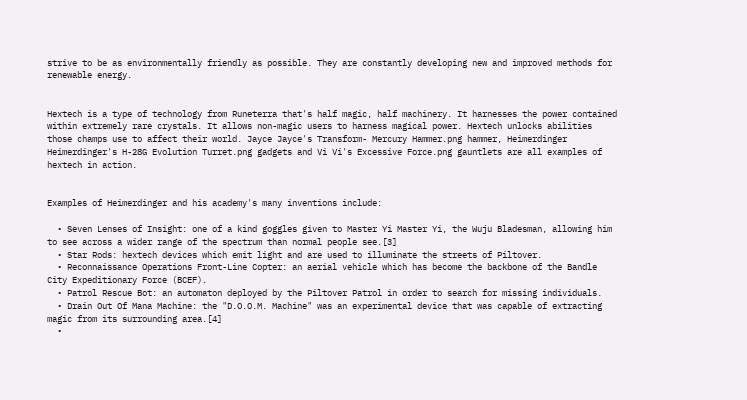strive to be as environmentally friendly as possible. They are constantly developing new and improved methods for renewable energy.


Hextech is a type of technology from Runeterra that's half magic, half machinery. It harnesses the power contained within extremely rare crystals. It allows non-magic users to harness magical power. Hextech unlocks abilities those champs use to affect their world. Jayce Jayce's Transform- Mercury Hammer.png hammer, Heimerdinger Heimerdinger's H-28G Evolution Turret.png gadgets and Vi Vi's Excessive Force.png gauntlets are all examples of hextech in action.


Examples of Heimerdinger and his academy's many inventions include:

  • Seven Lenses of Insight: one of a kind goggles given to Master Yi Master Yi, the Wuju Bladesman, allowing him to see across a wider range of the spectrum than normal people see.[3]
  • Star Rods: hextech devices which emit light and are used to illuminate the streets of Piltover.
  • Reconnaissance Operations Front-Line Copter: an aerial vehicle which has become the backbone of the Bandle City Expeditionary Force (BCEF).
  • Patrol Rescue Bot: an automaton deployed by the Piltover Patrol in order to search for missing individuals.
  • Drain Out Of Mana Machine: the "D.O.O.M. Machine" was an experimental device that was capable of extracting magic from its surrounding area.[4]
  •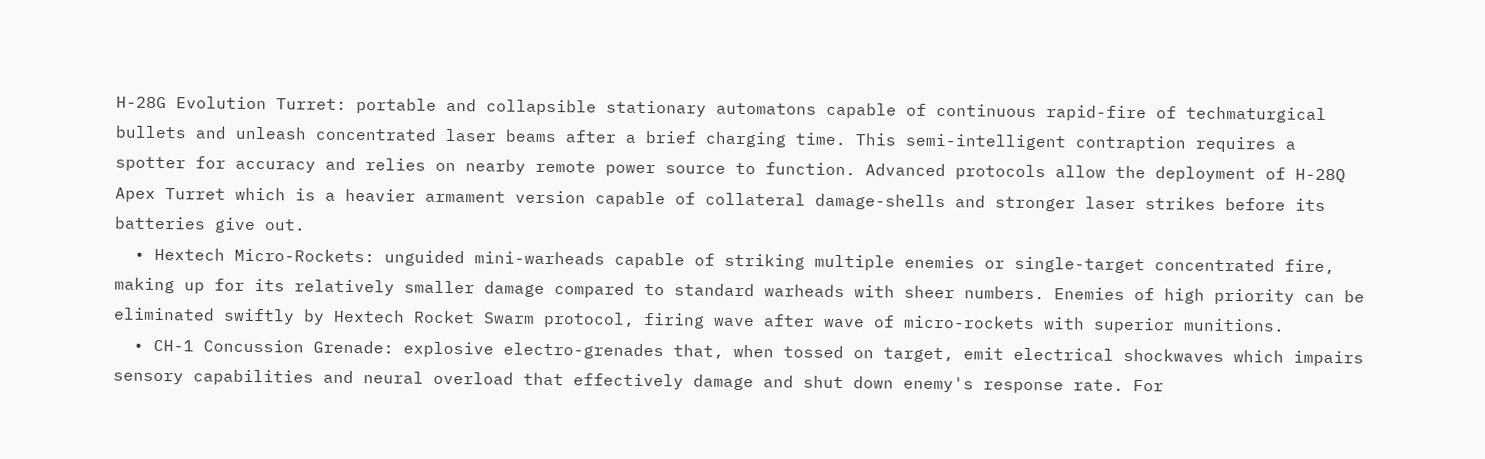H-28G Evolution Turret: portable and collapsible stationary automatons capable of continuous rapid-fire of techmaturgical bullets and unleash concentrated laser beams after a brief charging time. This semi-intelligent contraption requires a spotter for accuracy and relies on nearby remote power source to function. Advanced protocols allow the deployment of H-28Q Apex Turret which is a heavier armament version capable of collateral damage-shells and stronger laser strikes before its batteries give out.
  • Hextech Micro-Rockets: unguided mini-warheads capable of striking multiple enemies or single-target concentrated fire, making up for its relatively smaller damage compared to standard warheads with sheer numbers. Enemies of high priority can be eliminated swiftly by Hextech Rocket Swarm protocol, firing wave after wave of micro-rockets with superior munitions.
  • CH-1 Concussion Grenade: explosive electro-grenades that, when tossed on target, emit electrical shockwaves which impairs sensory capabilities and neural overload that effectively damage and shut down enemy's response rate. For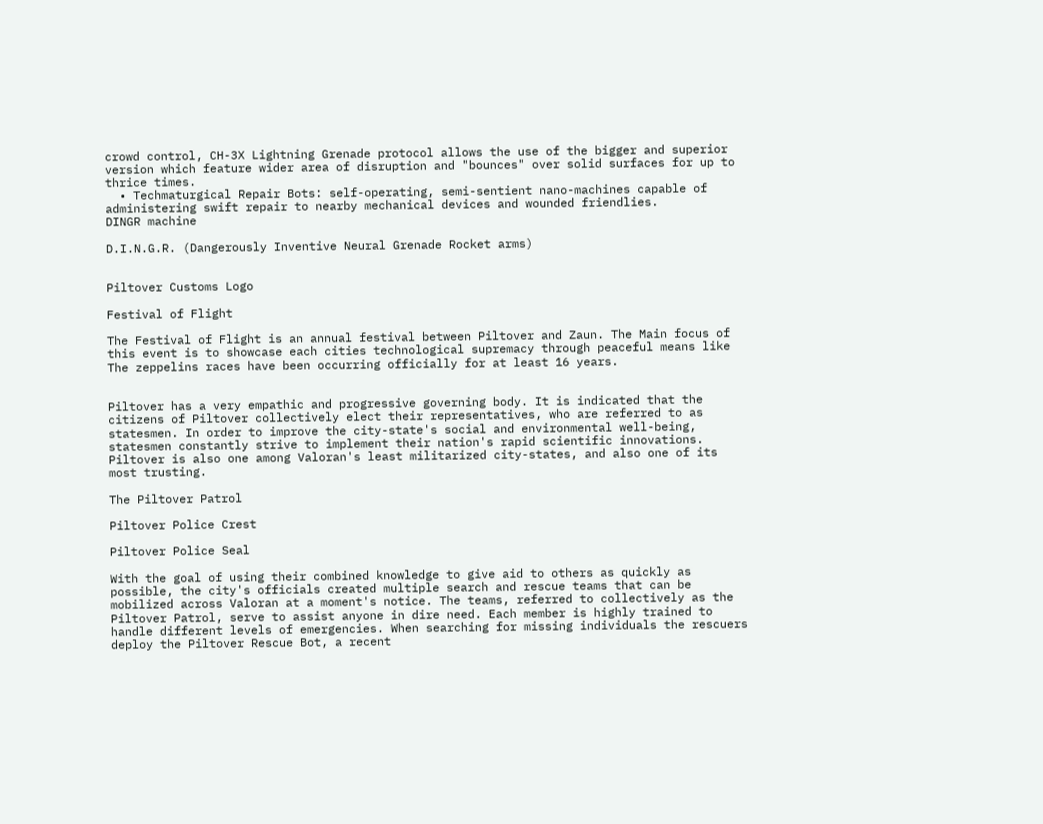crowd control, CH-3X Lightning Grenade protocol allows the use of the bigger and superior version which feature wider area of disruption and "bounces" over solid surfaces for up to thrice times.
  • Techmaturgical Repair Bots: self-operating, semi-sentient nano-machines capable of administering swift repair to nearby mechanical devices and wounded friendlies.
DINGR machine

D.I.N.G.R. (Dangerously Inventive Neural Grenade Rocket arms)


Piltover Customs Logo

Festival of Flight

The Festival of Flight is an annual festival between Piltover and Zaun. The Main focus of this event is to showcase each cities technological supremacy through peaceful means like The zeppelins races have been occurring officially for at least 16 years.


Piltover has a very empathic and progressive governing body. It is indicated that the citizens of Piltover collectively elect their representatives, who are referred to as statesmen. In order to improve the city-state's social and environmental well-being, statesmen constantly strive to implement their nation's rapid scientific innovations. Piltover is also one among Valoran's least militarized city-states, and also one of its most trusting.

The Piltover Patrol

Piltover Police Crest

Piltover Police Seal

With the goal of using their combined knowledge to give aid to others as quickly as possible, the city's officials created multiple search and rescue teams that can be mobilized across Valoran at a moment's notice. The teams, referred to collectively as the Piltover Patrol, serve to assist anyone in dire need. Each member is highly trained to handle different levels of emergencies. When searching for missing individuals the rescuers deploy the Piltover Rescue Bot, a recent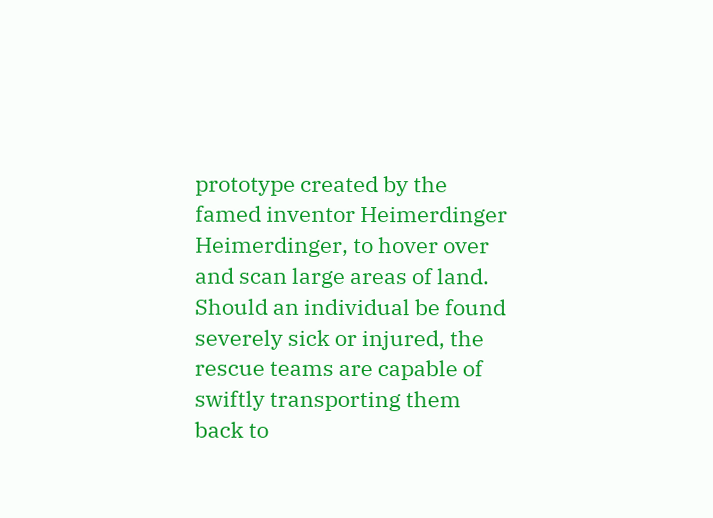prototype created by the famed inventor Heimerdinger Heimerdinger, to hover over and scan large areas of land. Should an individual be found severely sick or injured, the rescue teams are capable of swiftly transporting them back to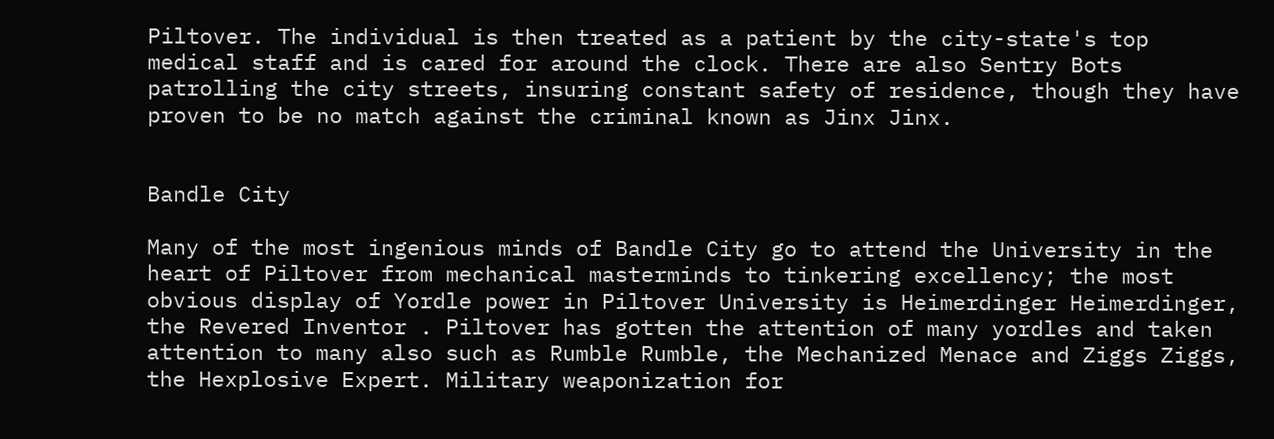Piltover. The individual is then treated as a patient by the city-state's top medical staff and is cared for around the clock. There are also Sentry Bots patrolling the city streets, insuring constant safety of residence, though they have proven to be no match against the criminal known as Jinx Jinx.


Bandle City

Many of the most ingenious minds of Bandle City go to attend the University in the heart of Piltover from mechanical masterminds to tinkering excellency; the most obvious display of Yordle power in Piltover University is Heimerdinger Heimerdinger, the Revered Inventor . Piltover has gotten the attention of many yordles and taken attention to many also such as Rumble Rumble, the Mechanized Menace and Ziggs Ziggs, the Hexplosive Expert. Military weaponization for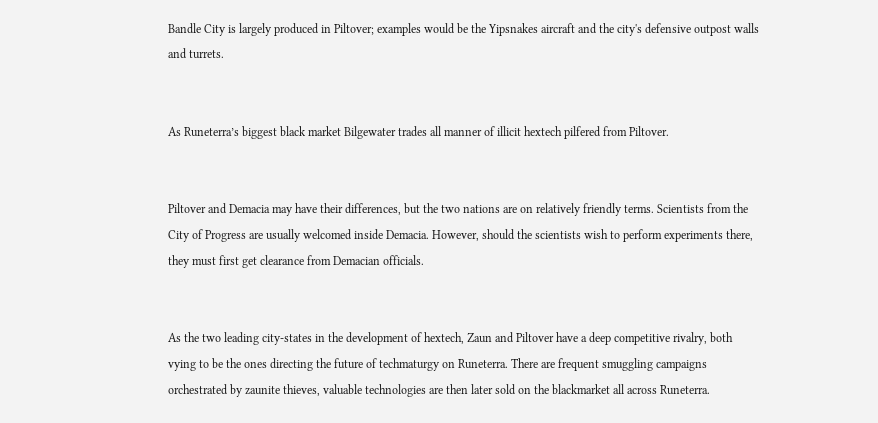Bandle City is largely produced in Piltover; examples would be the Yipsnakes aircraft and the city's defensive outpost walls and turrets.


As Runeterra’s biggest black market Bilgewater trades all manner of illicit hextech pilfered from Piltover.


Piltover and Demacia may have their differences, but the two nations are on relatively friendly terms. Scientists from the City of Progress are usually welcomed inside Demacia. However, should the scientists wish to perform experiments there, they must first get clearance from Demacian officials.


As the two leading city-states in the development of hextech, Zaun and Piltover have a deep competitive rivalry, both vying to be the ones directing the future of techmaturgy on Runeterra. There are frequent smuggling campaigns orchestrated by zaunite thieves, valuable technologies are then later sold on the blackmarket all across Runeterra.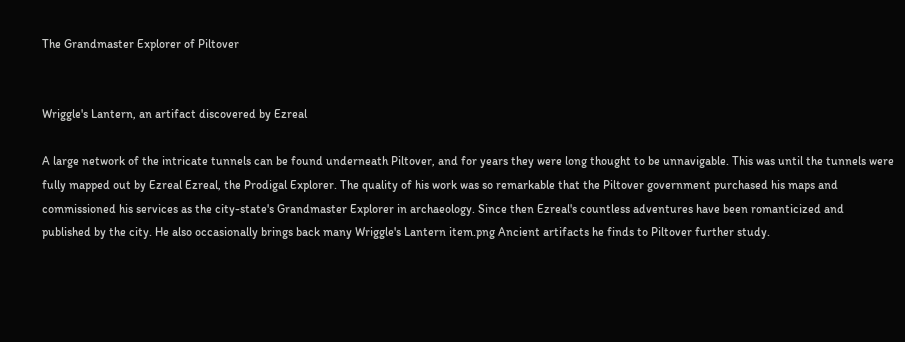The Grandmaster Explorer of Piltover


Wriggle's Lantern, an artifact discovered by Ezreal

A large network of the intricate tunnels can be found underneath Piltover, and for years they were long thought to be unnavigable. This was until the tunnels were fully mapped out by Ezreal Ezreal, the Prodigal Explorer. The quality of his work was so remarkable that the Piltover government purchased his maps and commissioned his services as the city-state's Grandmaster Explorer in archaeology. Since then Ezreal's countless adventures have been romanticized and published by the city. He also occasionally brings back many Wriggle's Lantern item.png Ancient artifacts he finds to Piltover further study.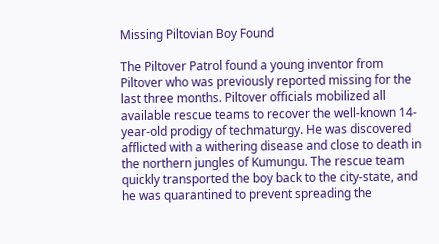Missing Piltovian Boy Found

The Piltover Patrol found a young inventor from Piltover who was previously reported missing for the last three months. Piltover officials mobilized all available rescue teams to recover the well-known 14-year-old prodigy of techmaturgy. He was discovered afflicted with a withering disease and close to death in the northern jungles of Kumungu. The rescue team quickly transported the boy back to the city-state, and he was quarantined to prevent spreading the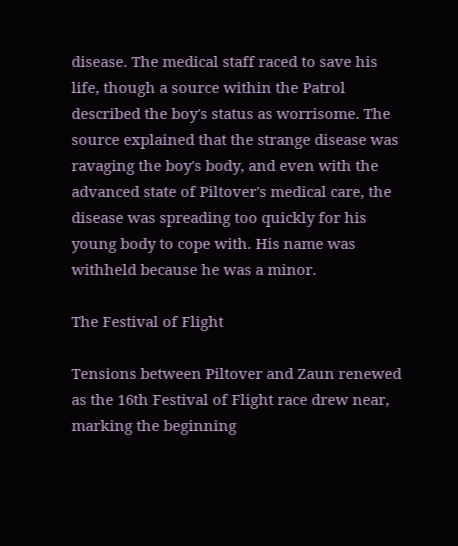disease. The medical staff raced to save his life, though a source within the Patrol described the boy's status as worrisome. The source explained that the strange disease was ravaging the boy's body, and even with the advanced state of Piltover's medical care, the disease was spreading too quickly for his young body to cope with. His name was withheld because he was a minor.

The Festival of Flight

Tensions between Piltover and Zaun renewed as the 16th Festival of Flight race drew near, marking the beginning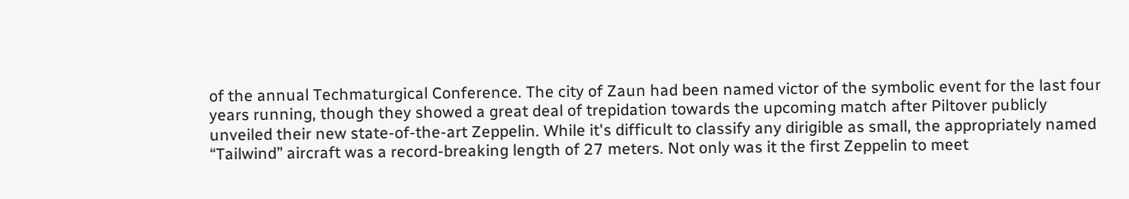of the annual Techmaturgical Conference. The city of Zaun had been named victor of the symbolic event for the last four years running, though they showed a great deal of trepidation towards the upcoming match after Piltover publicly unveiled their new state-of-the-art Zeppelin. While it's difficult to classify any dirigible as small, the appropriately named “Tailwind” aircraft was a record-breaking length of 27 meters. Not only was it the first Zeppelin to meet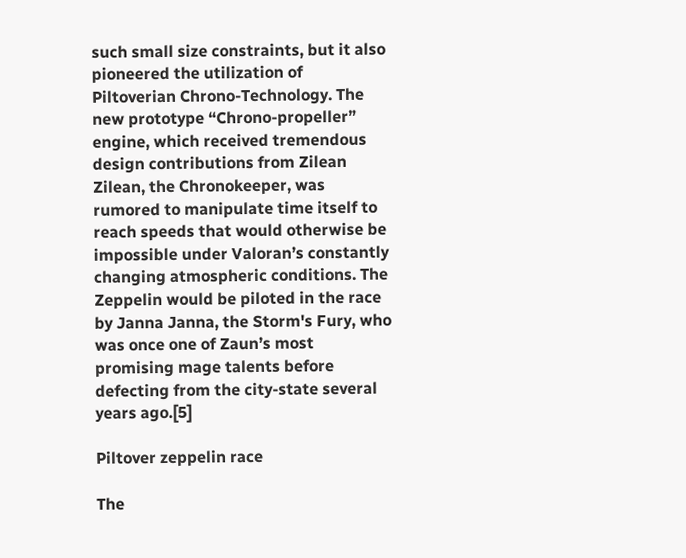such small size constraints, but it also pioneered the utilization of Piltoverian Chrono-Technology. The new prototype “Chrono-propeller” engine, which received tremendous design contributions from Zilean Zilean, the Chronokeeper, was rumored to manipulate time itself to reach speeds that would otherwise be impossible under Valoran’s constantly changing atmospheric conditions. The Zeppelin would be piloted in the race by Janna Janna, the Storm's Fury, who was once one of Zaun’s most promising mage talents before defecting from the city-state several years ago.[5]

Piltover zeppelin race

The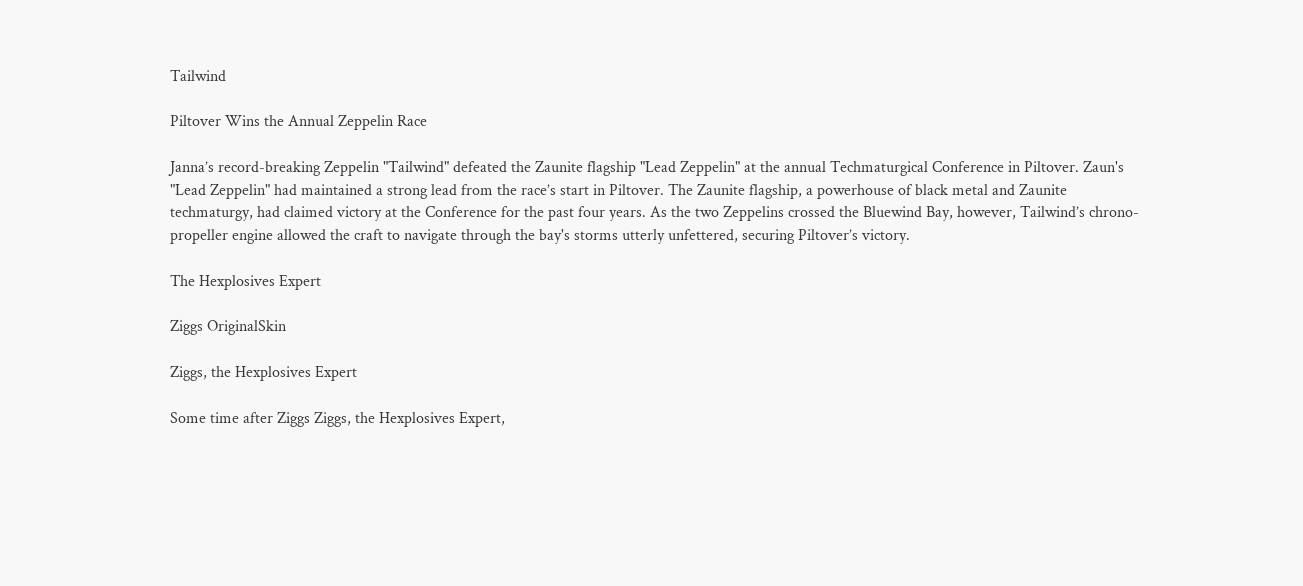Tailwind

Piltover Wins the Annual Zeppelin Race

Janna’s record-breaking Zeppelin "Tailwind" defeated the Zaunite flagship "Lead Zeppelin" at the annual Techmaturgical Conference in Piltover. Zaun's "Lead Zeppelin" had maintained a strong lead from the race’s start in Piltover. The Zaunite flagship, a powerhouse of black metal and Zaunite techmaturgy, had claimed victory at the Conference for the past four years. As the two Zeppelins crossed the Bluewind Bay, however, Tailwind’s chrono-propeller engine allowed the craft to navigate through the bay's storms utterly unfettered, securing Piltover’s victory.

The Hexplosives Expert

Ziggs OriginalSkin

Ziggs, the Hexplosives Expert

Some time after Ziggs Ziggs, the Hexplosives Expert,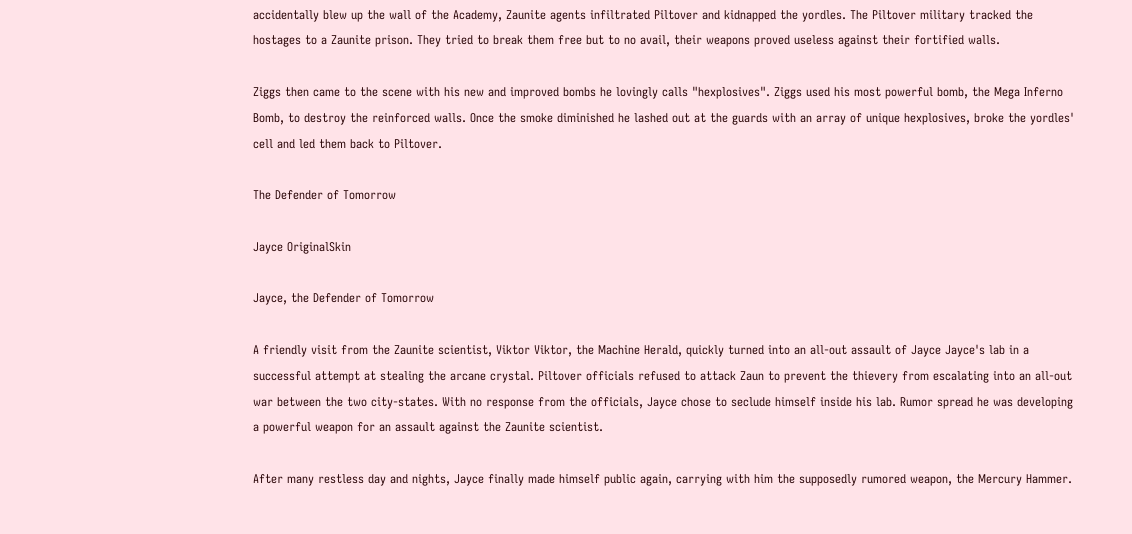accidentally blew up the wall of the Academy, Zaunite agents infiltrated Piltover and kidnapped the yordles. The Piltover military tracked the hostages to a Zaunite prison. They tried to break them free but to no avail, their weapons proved useless against their fortified walls.

Ziggs then came to the scene with his new and improved bombs he lovingly calls "hexplosives". Ziggs used his most powerful bomb, the Mega Inferno Bomb, to destroy the reinforced walls. Once the smoke diminished he lashed out at the guards with an array of unique hexplosives, broke the yordles' cell and led them back to Piltover.

The Defender of Tomorrow

Jayce OriginalSkin

Jayce, the Defender of Tomorrow

A friendly visit from the Zaunite scientist, Viktor Viktor, the Machine Herald, quickly turned into an all-out assault of Jayce Jayce's lab in a successful attempt at stealing the arcane crystal. Piltover officials refused to attack Zaun to prevent the thievery from escalating into an all-out war between the two city-states. With no response from the officials, Jayce chose to seclude himself inside his lab. Rumor spread he was developing a powerful weapon for an assault against the Zaunite scientist.

After many restless day and nights, Jayce finally made himself public again, carrying with him the supposedly rumored weapon, the Mercury Hammer.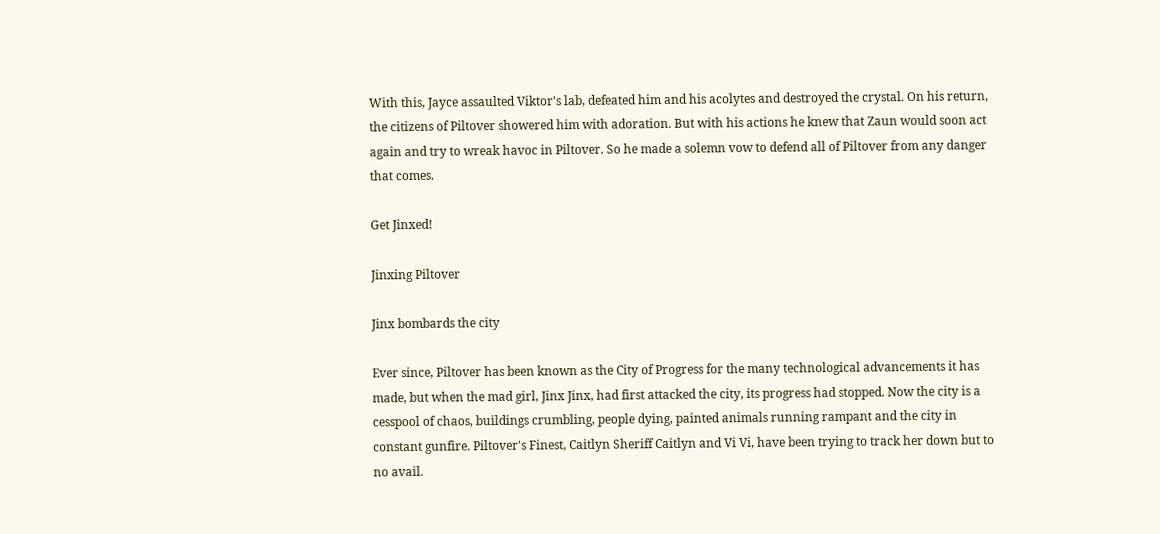With this, Jayce assaulted Viktor's lab, defeated him and his acolytes and destroyed the crystal. On his return, the citizens of Piltover showered him with adoration. But with his actions he knew that Zaun would soon act again and try to wreak havoc in Piltover. So he made a solemn vow to defend all of Piltover from any danger that comes.

Get Jinxed!

Jinxing Piltover

Jinx bombards the city

Ever since, Piltover has been known as the City of Progress for the many technological advancements it has made, but when the mad girl, Jinx Jinx, had first attacked the city, its progress had stopped. Now the city is a cesspool of chaos, buildings crumbling, people dying, painted animals running rampant and the city in constant gunfire. Piltover's Finest, Caitlyn Sheriff Caitlyn and Vi Vi, have been trying to track her down but to no avail.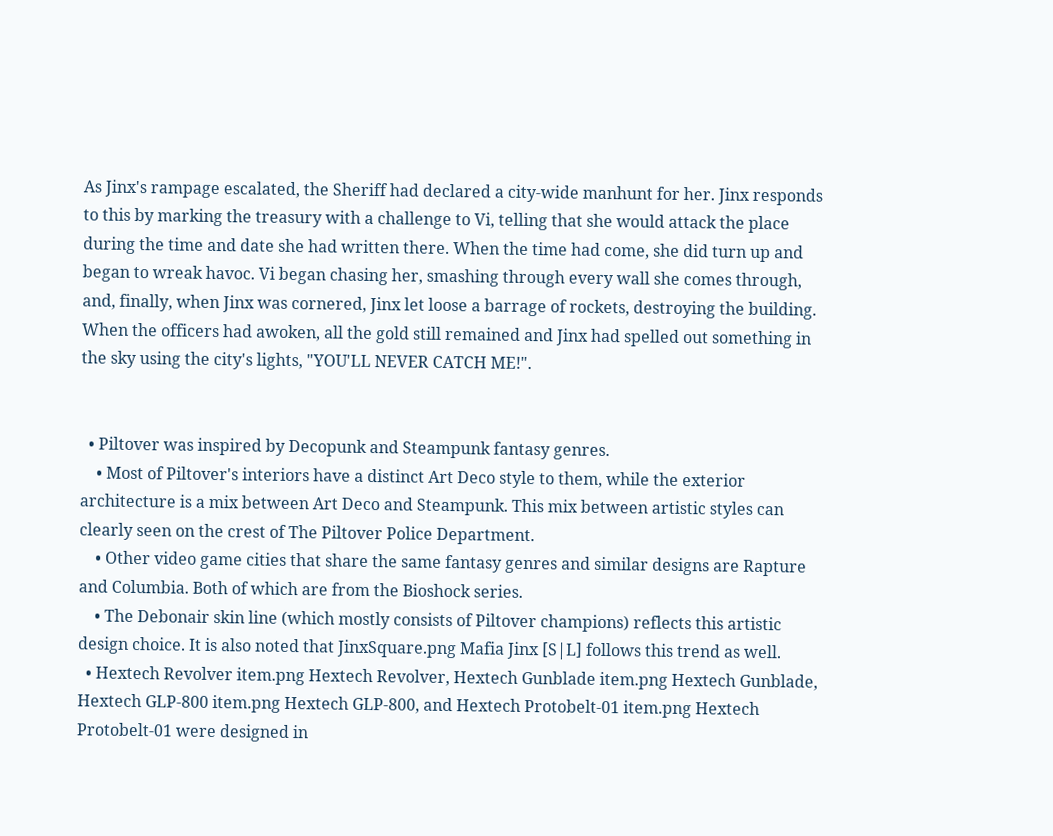As Jinx's rampage escalated, the Sheriff had declared a city-wide manhunt for her. Jinx responds to this by marking the treasury with a challenge to Vi, telling that she would attack the place during the time and date she had written there. When the time had come, she did turn up and began to wreak havoc. Vi began chasing her, smashing through every wall she comes through, and, finally, when Jinx was cornered, Jinx let loose a barrage of rockets, destroying the building. When the officers had awoken, all the gold still remained and Jinx had spelled out something in the sky using the city's lights, "YOU'LL NEVER CATCH ME!".


  • Piltover was inspired by Decopunk and Steampunk fantasy genres.
    • Most of Piltover's interiors have a distinct Art Deco style to them, while the exterior architecture is a mix between Art Deco and Steampunk. This mix between artistic styles can clearly seen on the crest of The Piltover Police Department.
    • Other video game cities that share the same fantasy genres and similar designs are Rapture and Columbia. Both of which are from the Bioshock series.
    • The Debonair skin line (which mostly consists of Piltover champions) reflects this artistic design choice. It is also noted that JinxSquare.png Mafia Jinx [S|L] follows this trend as well.
  • Hextech Revolver item.png Hextech Revolver, Hextech Gunblade item.png Hextech Gunblade, Hextech GLP-800 item.png Hextech GLP-800, and Hextech Protobelt-01 item.png Hextech Protobelt-01 were designed in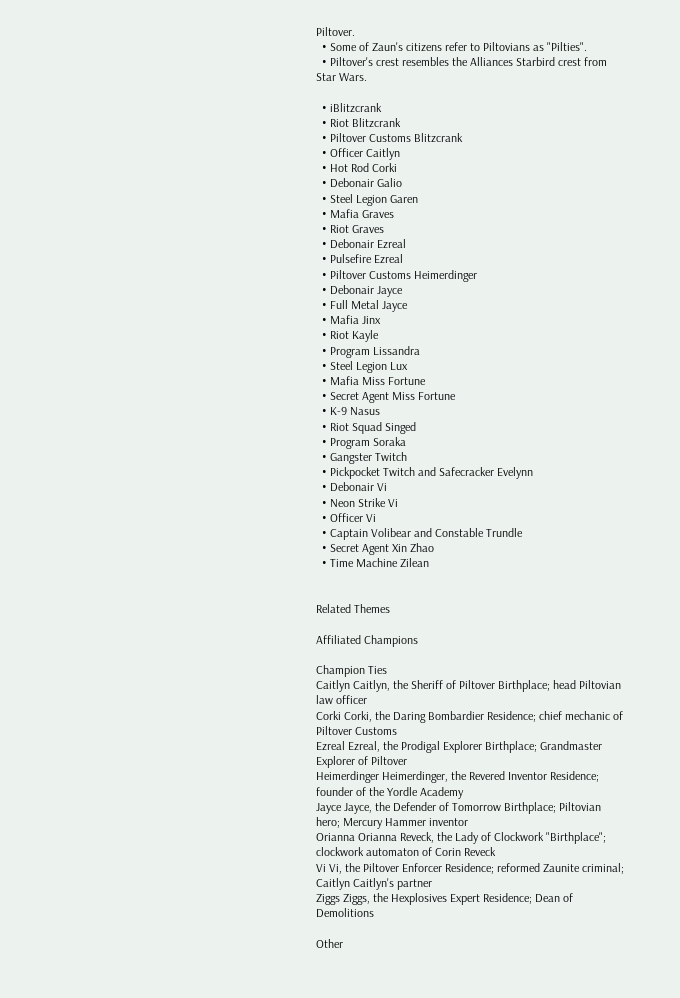Piltover.
  • Some of Zaun's citizens refer to Piltovians as "Pilties".
  • Piltover's crest resembles the Alliances Starbird crest from Star Wars.

  • iBlitzcrank
  • Riot Blitzcrank
  • Piltover Customs Blitzcrank
  • Officer Caitlyn
  • Hot Rod Corki
  • Debonair Galio
  • Steel Legion Garen
  • Mafia Graves
  • Riot Graves
  • Debonair Ezreal
  • Pulsefire Ezreal
  • Piltover Customs Heimerdinger
  • Debonair Jayce
  • Full Metal Jayce
  • Mafia Jinx
  • Riot Kayle
  • Program Lissandra
  • Steel Legion Lux
  • Mafia Miss Fortune
  • Secret Agent Miss Fortune
  • K-9 Nasus
  • Riot Squad Singed
  • Program Soraka
  • Gangster Twitch
  • Pickpocket Twitch and Safecracker Evelynn
  • Debonair Vi
  • Neon Strike Vi
  • Officer Vi
  • Captain Volibear and Constable Trundle
  • Secret Agent Xin Zhao
  • Time Machine Zilean


Related Themes

Affiliated Champions

Champion Ties
Caitlyn Caitlyn, the Sheriff of Piltover Birthplace; head Piltovian law officer
Corki Corki, the Daring Bombardier Residence; chief mechanic of Piltover Customs
Ezreal Ezreal, the Prodigal Explorer Birthplace; Grandmaster Explorer of Piltover
Heimerdinger Heimerdinger, the Revered Inventor Residence; founder of the Yordle Academy
Jayce Jayce, the Defender of Tomorrow Birthplace; Piltovian hero; Mercury Hammer inventor
Orianna Orianna Reveck, the Lady of Clockwork "Birthplace"; clockwork automaton of Corin Reveck
Vi Vi, the Piltover Enforcer Residence; reformed Zaunite criminal; Caitlyn Caitlyn's partner
Ziggs Ziggs, the Hexplosives Expert Residence; Dean of Demolitions

Other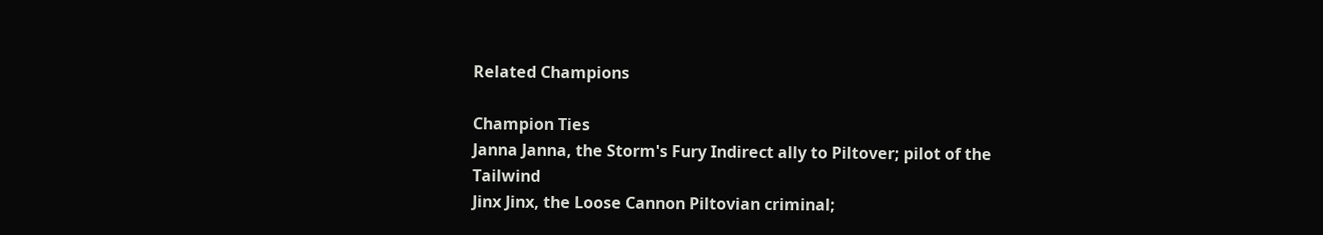Related Champions

Champion Ties
Janna Janna, the Storm's Fury Indirect ally to Piltover; pilot of the Tailwind
Jinx Jinx, the Loose Cannon Piltovian criminal;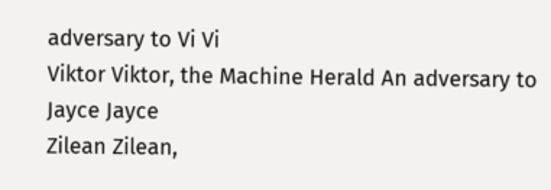adversary to Vi Vi
Viktor Viktor, the Machine Herald An adversary to Jayce Jayce
Zilean Zilean,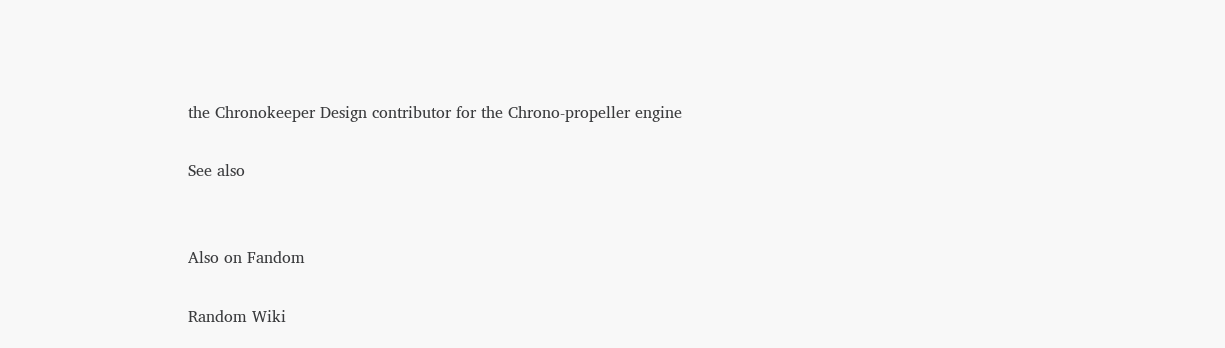the Chronokeeper Design contributor for the Chrono-propeller engine

See also


Also on Fandom

Random Wiki